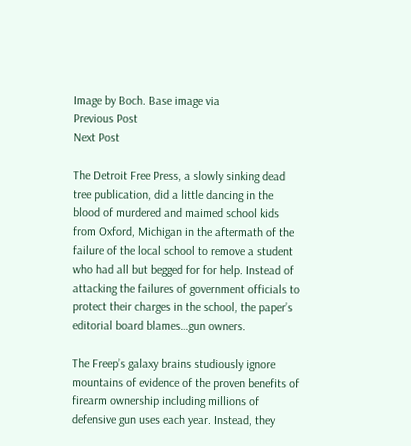Image by Boch. Base image via
Previous Post
Next Post

The Detroit Free Press, a slowly sinking dead tree publication, did a little dancing in the blood of murdered and maimed school kids from Oxford, Michigan in the aftermath of the failure of the local school to remove a student who had all but begged for for help. Instead of attacking the failures of government officials to protect their charges in the school, the paper’s editorial board blames…gun owners.

The Freep’s galaxy brains studiously ignore mountains of evidence of the proven benefits of firearm ownership including millions of defensive gun uses each year. Instead, they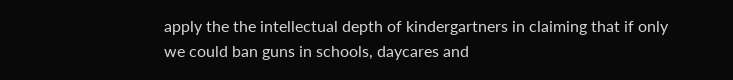apply the the intellectual depth of kindergartners in claiming that if only we could ban guns in schools, daycares and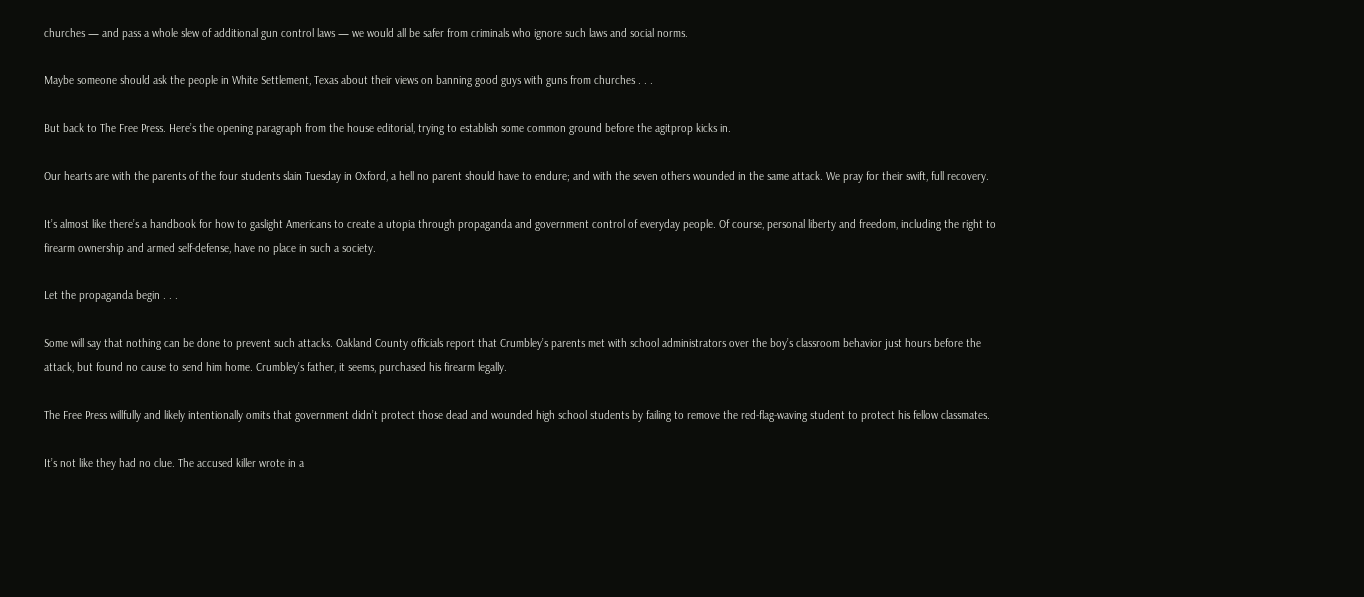churches — and pass a whole slew of additional gun control laws — we would all be safer from criminals who ignore such laws and social norms.

Maybe someone should ask the people in White Settlement, Texas about their views on banning good guys with guns from churches . . .

But back to The Free Press. Here’s the opening paragraph from the house editorial, trying to establish some common ground before the agitprop kicks in.

Our hearts are with the parents of the four students slain Tuesday in Oxford, a hell no parent should have to endure; and with the seven others wounded in the same attack. We pray for their swift, full recovery.

It’s almost like there’s a handbook for how to gaslight Americans to create a utopia through propaganda and government control of everyday people. Of course, personal liberty and freedom, including the right to firearm ownership and armed self-defense, have no place in such a society.

Let the propaganda begin . . .

Some will say that nothing can be done to prevent such attacks. Oakland County officials report that Crumbley’s parents met with school administrators over the boy’s classroom behavior just hours before the attack, but found no cause to send him home. Crumbley’s father, it seems, purchased his firearm legally.

The Free Press willfully and likely intentionally omits that government didn’t protect those dead and wounded high school students by failing to remove the red-flag-waving student to protect his fellow classmates.

It’s not like they had no clue. The accused killer wrote in a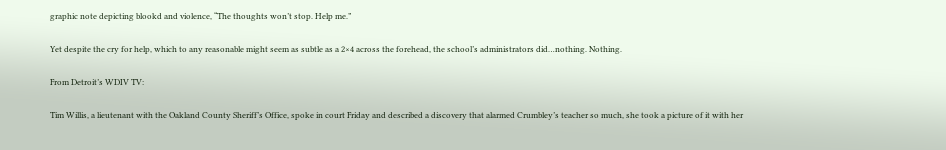graphic note depicting blookd and violence, “The thoughts won’t stop. Help me.”

Yet despite the cry for help, which to any reasonable might seem as subtle as a 2×4 across the forehead, the school’s administrators did…nothing. Nothing.

From Detroit’s WDIV TV:

Tim Willis, a lieutenant with the Oakland County Sheriff’s Office, spoke in court Friday and described a discovery that alarmed Crumbley’s teacher so much, she took a picture of it with her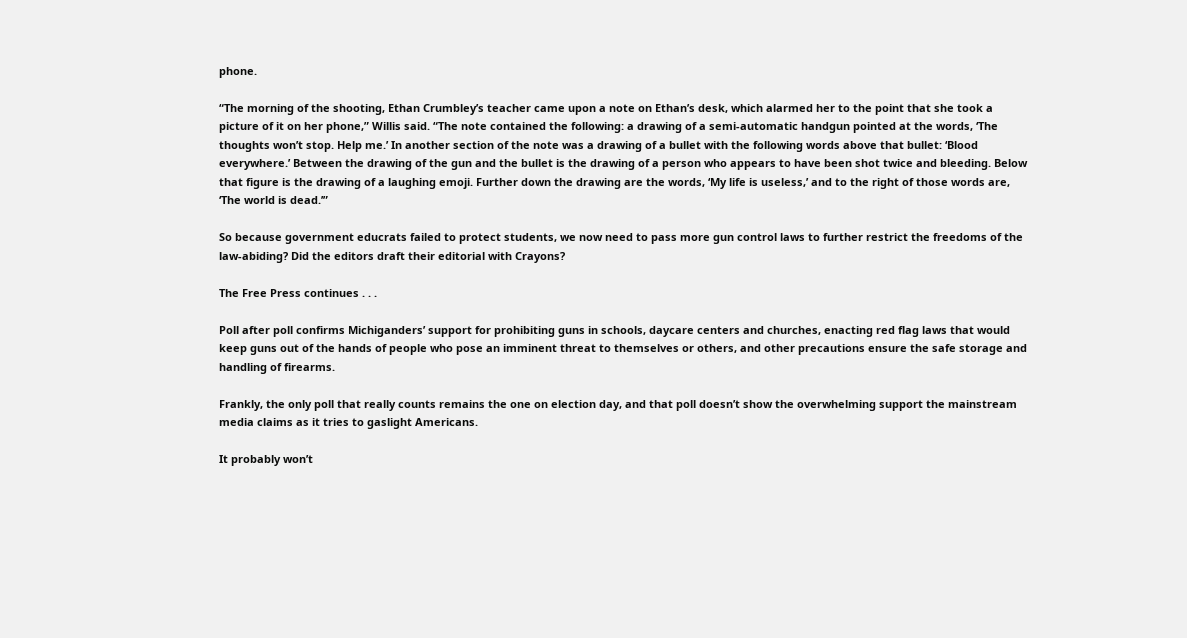phone.

“The morning of the shooting, Ethan Crumbley’s teacher came upon a note on Ethan’s desk, which alarmed her to the point that she took a picture of it on her phone,” Willis said. “The note contained the following: a drawing of a semi-automatic handgun pointed at the words, ‘The thoughts won’t stop. Help me.’ In another section of the note was a drawing of a bullet with the following words above that bullet: ‘Blood everywhere.’ Between the drawing of the gun and the bullet is the drawing of a person who appears to have been shot twice and bleeding. Below that figure is the drawing of a laughing emoji. Further down the drawing are the words, ‘My life is useless,’ and to the right of those words are, ‘The world is dead.’”

So because government educrats failed to protect students, we now need to pass more gun control laws to further restrict the freedoms of the law-abiding? Did the editors draft their editorial with Crayons?

The Free Press continues . . .

Poll after poll confirms Michiganders’ support for prohibiting guns in schools, daycare centers and churches, enacting red flag laws that would keep guns out of the hands of people who pose an imminent threat to themselves or others, and other precautions ensure the safe storage and handling of firearms.

Frankly, the only poll that really counts remains the one on election day, and that poll doesn’t show the overwhelming support the mainstream media claims as it tries to gaslight Americans.

It probably won’t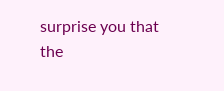surprise you that the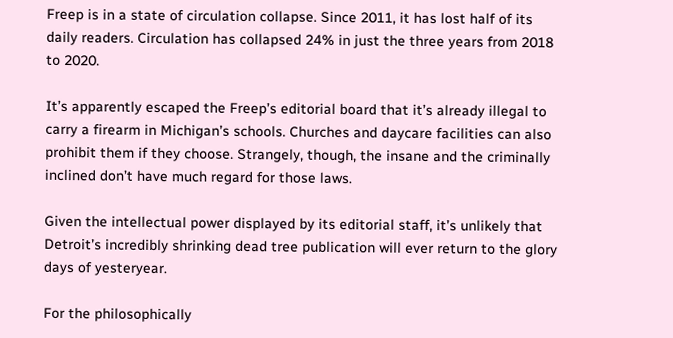Freep is in a state of circulation collapse. Since 2011, it has lost half of its daily readers. Circulation has collapsed 24% in just the three years from 2018 to 2020.

It’s apparently escaped the Freep’s editorial board that it’s already illegal to carry a firearm in Michigan’s schools. Churches and daycare facilities can also prohibit them if they choose. Strangely, though, the insane and the criminally inclined don’t have much regard for those laws.

Given the intellectual power displayed by its editorial staff, it’s unlikely that Detroit’s incredibly shrinking dead tree publication will ever return to the glory days of yesteryear.

For the philosophically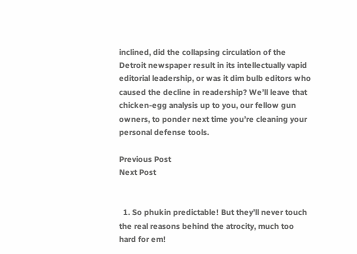inclined, did the collapsing circulation of the Detroit newspaper result in its intellectually vapid editorial leadership, or was it dim bulb editors who caused the decline in readership? We’ll leave that chicken-egg analysis up to you, our fellow gun owners, to ponder next time you’re cleaning your personal defense tools.

Previous Post
Next Post


  1. So phukin predictable! But they’ll never touch the real reasons behind the atrocity, much too hard for em!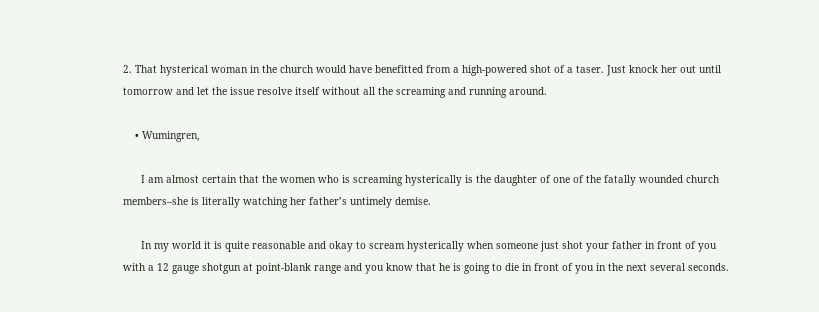2. That hysterical woman in the church would have benefitted from a high-powered shot of a taser. Just knock her out until tomorrow and let the issue resolve itself without all the screaming and running around.

    • Wumingren,

      I am almost certain that the women who is screaming hysterically is the daughter of one of the fatally wounded church members–she is literally watching her father’s untimely demise.

      In my world it is quite reasonable and okay to scream hysterically when someone just shot your father in front of you with a 12 gauge shotgun at point-blank range and you know that he is going to die in front of you in the next several seconds.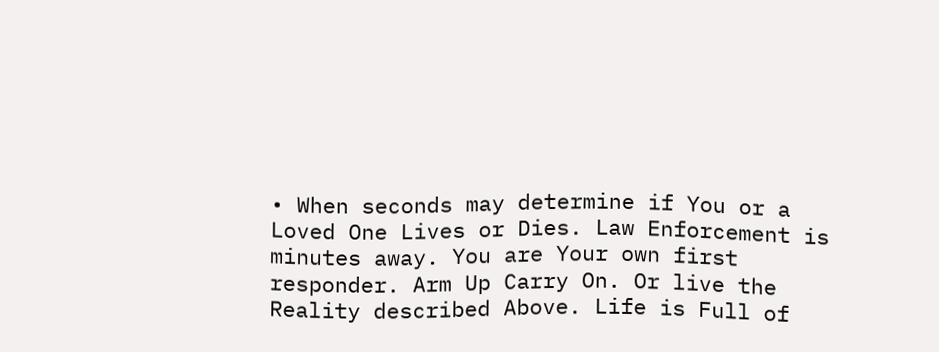• When seconds may determine if You or a Loved One Lives or Dies. Law Enforcement is minutes away. You are Your own first responder. Arm Up Carry On. Or live the Reality described Above. Life is Full of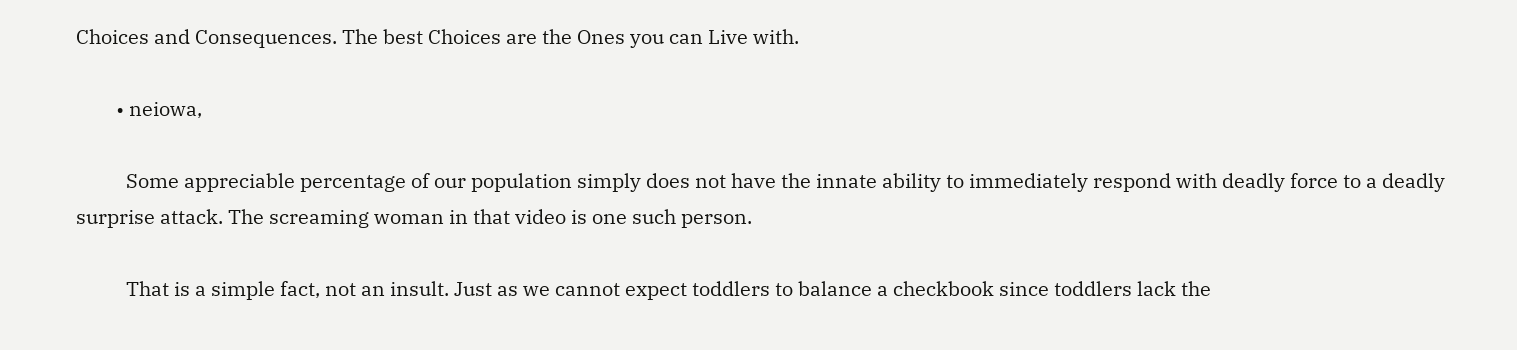Choices and Consequences. The best Choices are the Ones you can Live with.

        • neiowa,

          Some appreciable percentage of our population simply does not have the innate ability to immediately respond with deadly force to a deadly surprise attack. The screaming woman in that video is one such person.

          That is a simple fact, not an insult. Just as we cannot expect toddlers to balance a checkbook since toddlers lack the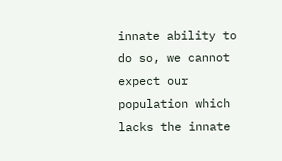innate ability to do so, we cannot expect our population which lacks the innate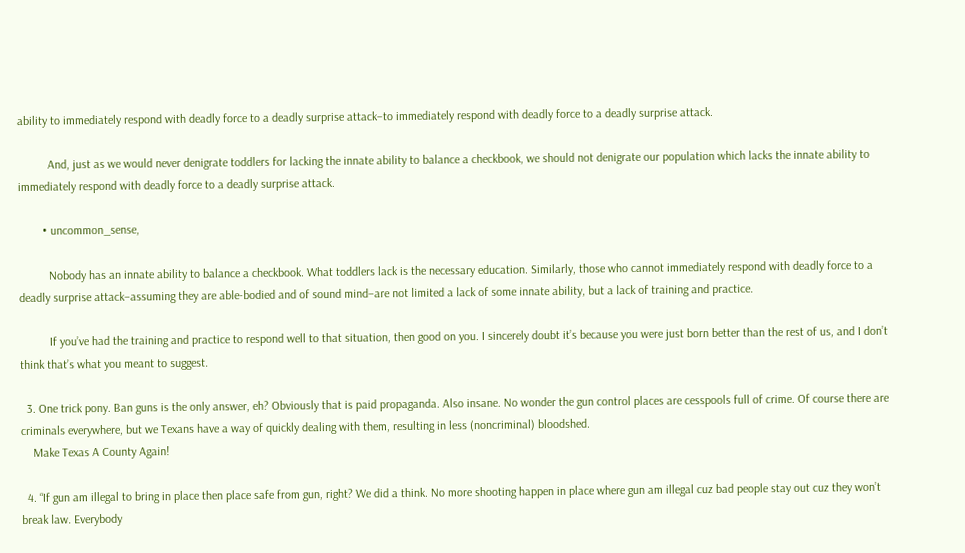ability to immediately respond with deadly force to a deadly surprise attack–to immediately respond with deadly force to a deadly surprise attack.

          And, just as we would never denigrate toddlers for lacking the innate ability to balance a checkbook, we should not denigrate our population which lacks the innate ability to immediately respond with deadly force to a deadly surprise attack.

        • uncommon_sense,

          Nobody has an innate ability to balance a checkbook. What toddlers lack is the necessary education. Similarly, those who cannot immediately respond with deadly force to a deadly surprise attack–assuming they are able-bodied and of sound mind–are not limited a lack of some innate ability, but a lack of training and practice.

          If you’ve had the training and practice to respond well to that situation, then good on you. I sincerely doubt it’s because you were just born better than the rest of us, and I don’t think that’s what you meant to suggest.

  3. One trick pony. Ban guns is the only answer, eh? Obviously that is paid propaganda. Also insane. No wonder the gun control places are cesspools full of crime. Of course there are criminals everywhere, but we Texans have a way of quickly dealing with them, resulting in less (noncriminal) bloodshed.
    Make Texas A County Again!

  4. “If gun am illegal to bring in place then place safe from gun, right? We did a think. No more shooting happen in place where gun am illegal cuz bad people stay out cuz they won’t break law. Everybody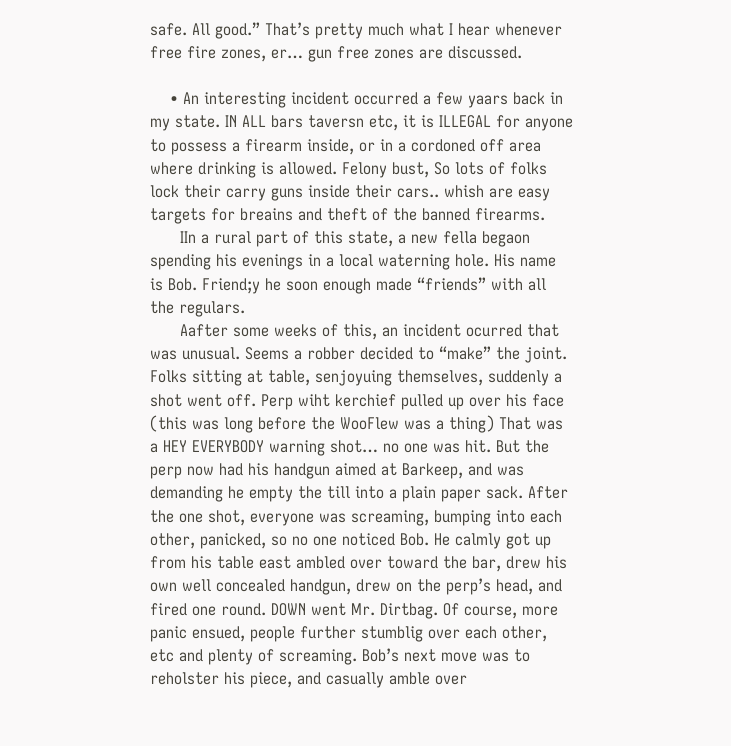safe. All good.” That’s pretty much what I hear whenever free fire zones, er… gun free zones are discussed.

    • An interesting incident occurred a few yaars back in my state. IN ALL bars taversn etc, it is ILLEGAL for anyone to possess a firearm inside, or in a cordoned off area where drinking is allowed. Felony bust, So lots of folks lock their carry guns inside their cars.. whish are easy targets for breains and theft of the banned firearms.
      IIn a rural part of this state, a new fella begaon spending his evenings in a local waterning hole. His name is Bob. Friend;y he soon enough made “friends” with all the regulars.
      Aafter some weeks of this, an incident ocurred that was unusual. Seems a robber decided to “make” the joint. Folks sitting at table, senjoyuing themselves, suddenly a shot went off. Perp wiht kerchief pulled up over his face (this was long before the WooFlew was a thing) That was a HEY EVERYBODY warning shot… no one was hit. But the perp now had his handgun aimed at Barkeep, and was demanding he empty the till into a plain paper sack. After the one shot, everyone was screaming, bumping into each other, panicked, so no one noticed Bob. He calmly got up from his table east ambled over toward the bar, drew his own well concealed handgun, drew on the perp’s head, and fired one round. DOWN went Mr. Dirtbag. Of course, more panic ensued, people further stumblig over each other, etc and plenty of screaming. Bob’s next move was to reholster his piece, and casually amble over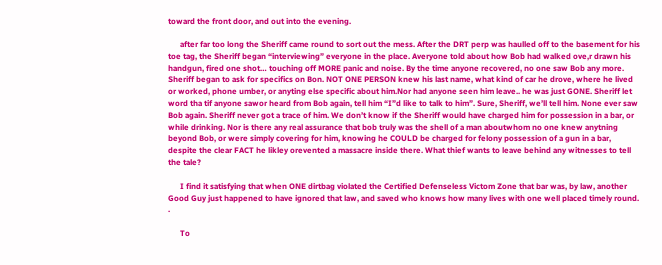toward the front door, and out into the evening.

      after far too long the Sheriff came round to sort out the mess. After the DRT perp was haulled off to the basement for his toe tag, the Sheriff began “interviewing” everyone in the place. Averyone told about how Bob had walked ove,r drawn his handgun, fired one shot… touching off MORE panic and noise. By the time anyone recovered, no one saw Bob any more. Sheriff began to ask for specifics on Bon. NOT ONE PERSON knew his last name, what kind of car he drove, where he lived or worked, phone umber, or anyting else specific about him.Nor had anyone seen him leave.. he was just GONE. Sheriff let word tha tif anyone sawor heard from Bob again, tell him “I”d like to talk to him”. Sure, Sheriff, we’ll tell him. None ever saw Bob again. Sheriff never got a trace of him. We don’t know if the Sheriff would have charged him for possession in a bar, or while drinking. Nor is there any real assurance that bob truly was the shell of a man aboutwhom no one knew anytning beyond Bob, or were simply covering for him, knowing he COULD be charged for felony possession of a gun in a bar, despite the clear FACT he likley orevented a massacre inside there. What thief wants to leave behind any witnesses to tell the tale?

      I find it satisfying that when ONE dirtbag violated the Certified Defenseless Victom Zone that bar was, by law, another Good Guy just happened to have ignored that law, and saved who knows how many lives with one well placed timely round. .

      To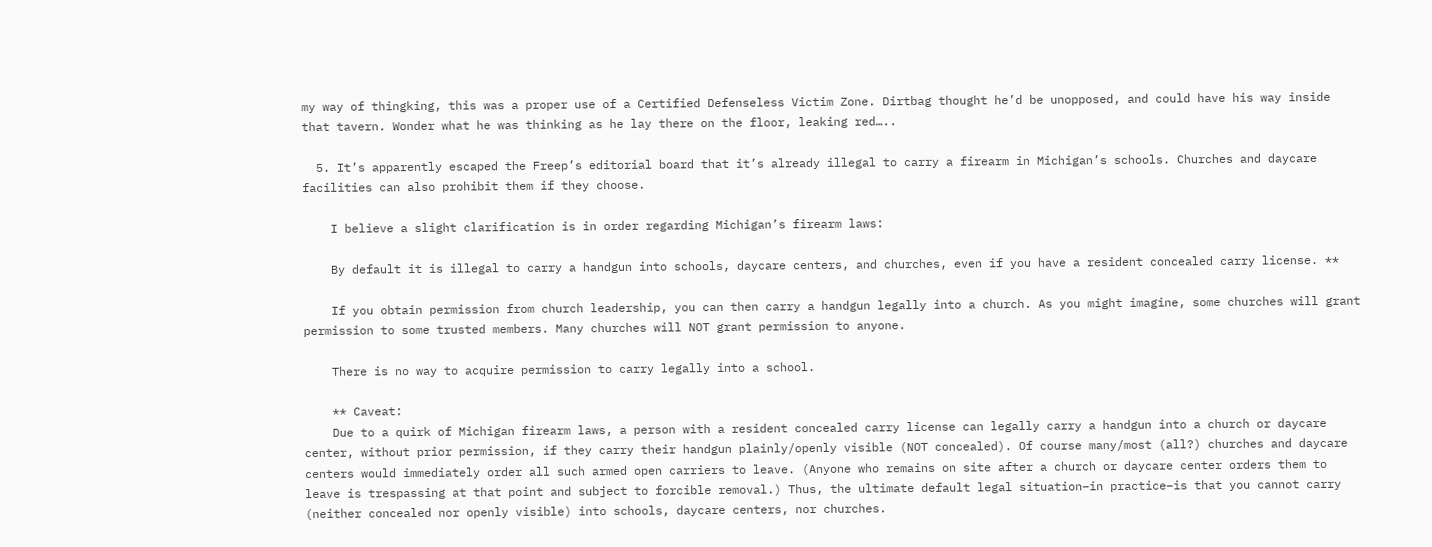my way of thingking, this was a proper use of a Certified Defenseless Victim Zone. Dirtbag thought he’d be unopposed, and could have his way inside that tavern. Wonder what he was thinking as he lay there on the floor, leaking red…..

  5. It’s apparently escaped the Freep’s editorial board that it’s already illegal to carry a firearm in Michigan’s schools. Churches and daycare facilities can also prohibit them if they choose.

    I believe a slight clarification is in order regarding Michigan’s firearm laws:

    By default it is illegal to carry a handgun into schools, daycare centers, and churches, even if you have a resident concealed carry license. **

    If you obtain permission from church leadership, you can then carry a handgun legally into a church. As you might imagine, some churches will grant permission to some trusted members. Many churches will NOT grant permission to anyone.

    There is no way to acquire permission to carry legally into a school.

    ** Caveat:
    Due to a quirk of Michigan firearm laws, a person with a resident concealed carry license can legally carry a handgun into a church or daycare center, without prior permission, if they carry their handgun plainly/openly visible (NOT concealed). Of course many/most (all?) churches and daycare centers would immediately order all such armed open carriers to leave. (Anyone who remains on site after a church or daycare center orders them to leave is trespassing at that point and subject to forcible removal.) Thus, the ultimate default legal situation–in practice–is that you cannot carry (neither concealed nor openly visible) into schools, daycare centers, nor churches.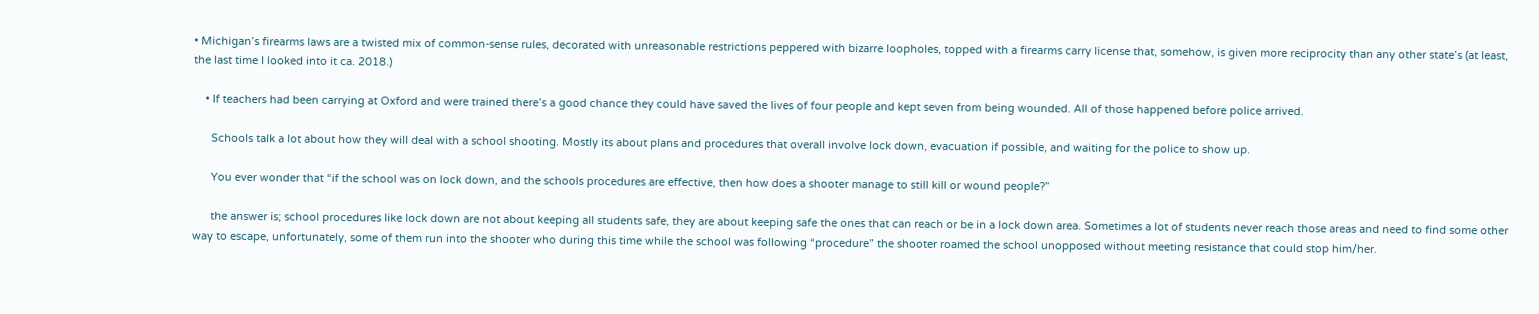• Michigan’s firearms laws are a twisted mix of common-sense rules, decorated with unreasonable restrictions peppered with bizarre loopholes, topped with a firearms carry license that, somehow, is given more reciprocity than any other state’s (at least, the last time I looked into it ca. 2018.)

    • If teachers had been carrying at Oxford and were trained there’s a good chance they could have saved the lives of four people and kept seven from being wounded. All of those happened before police arrived.

      Schools talk a lot about how they will deal with a school shooting. Mostly its about plans and procedures that overall involve lock down, evacuation if possible, and waiting for the police to show up.

      You ever wonder that “if the school was on lock down, and the schools procedures are effective, then how does a shooter manage to still kill or wound people?”

      the answer is; school procedures like lock down are not about keeping all students safe, they are about keeping safe the ones that can reach or be in a lock down area. Sometimes a lot of students never reach those areas and need to find some other way to escape, unfortunately, some of them run into the shooter who during this time while the school was following “procedure” the shooter roamed the school unopposed without meeting resistance that could stop him/her.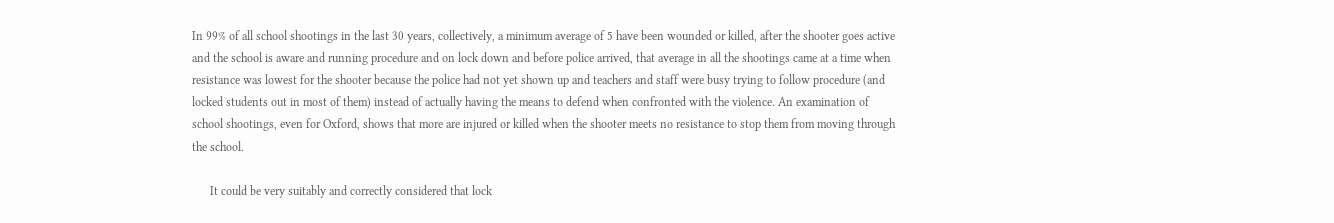In 99% of all school shootings in the last 30 years, collectively, a minimum average of 5 have been wounded or killed, after the shooter goes active and the school is aware and running procedure and on lock down and before police arrived, that average in all the shootings came at a time when resistance was lowest for the shooter because the police had not yet shown up and teachers and staff were busy trying to follow procedure (and locked students out in most of them) instead of actually having the means to defend when confronted with the violence. An examination of school shootings, even for Oxford, shows that more are injured or killed when the shooter meets no resistance to stop them from moving through the school.

      It could be very suitably and correctly considered that lock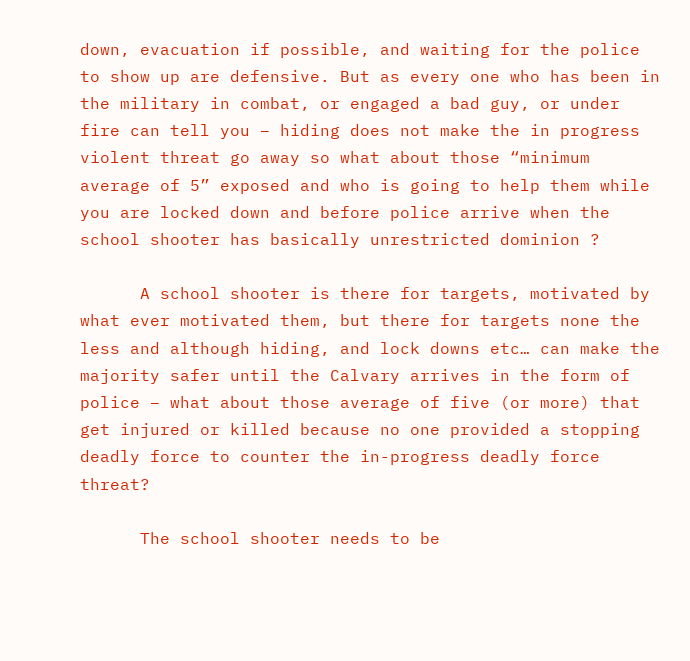down, evacuation if possible, and waiting for the police to show up are defensive. But as every one who has been in the military in combat, or engaged a bad guy, or under fire can tell you – hiding does not make the in progress violent threat go away so what about those “minimum average of 5” exposed and who is going to help them while you are locked down and before police arrive when the school shooter has basically unrestricted dominion ?

      A school shooter is there for targets, motivated by what ever motivated them, but there for targets none the less and although hiding, and lock downs etc… can make the majority safer until the Calvary arrives in the form of police – what about those average of five (or more) that get injured or killed because no one provided a stopping deadly force to counter the in-progress deadly force threat?

      The school shooter needs to be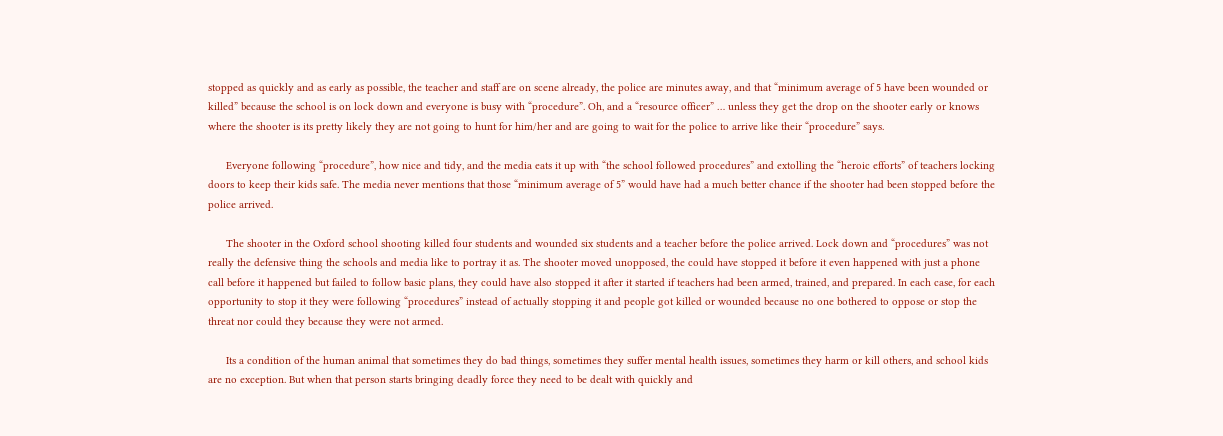stopped as quickly and as early as possible, the teacher and staff are on scene already, the police are minutes away, and that “minimum average of 5 have been wounded or killed” because the school is on lock down and everyone is busy with “procedure”. Oh, and a “resource officer” … unless they get the drop on the shooter early or knows where the shooter is its pretty likely they are not going to hunt for him/her and are going to wait for the police to arrive like their “procedure” says.

      Everyone following “procedure”, how nice and tidy, and the media eats it up with “the school followed procedures” and extolling the “heroic efforts” of teachers locking doors to keep their kids safe. The media never mentions that those “minimum average of 5” would have had a much better chance if the shooter had been stopped before the police arrived.

      The shooter in the Oxford school shooting killed four students and wounded six students and a teacher before the police arrived. Lock down and “procedures” was not really the defensive thing the schools and media like to portray it as. The shooter moved unopposed, the could have stopped it before it even happened with just a phone call before it happened but failed to follow basic plans, they could have also stopped it after it started if teachers had been armed, trained, and prepared. In each case, for each opportunity to stop it they were following “procedures” instead of actually stopping it and people got killed or wounded because no one bothered to oppose or stop the threat nor could they because they were not armed.

      Its a condition of the human animal that sometimes they do bad things, sometimes they suffer mental health issues, sometimes they harm or kill others, and school kids are no exception. But when that person starts bringing deadly force they need to be dealt with quickly and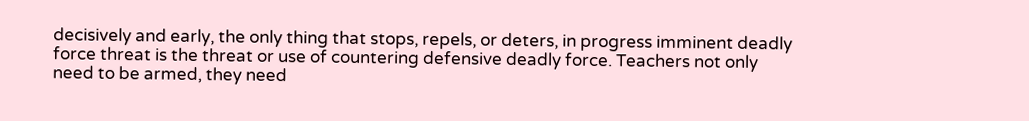decisively and early, the only thing that stops, repels, or deters, in progress imminent deadly force threat is the threat or use of countering defensive deadly force. Teachers not only need to be armed, they need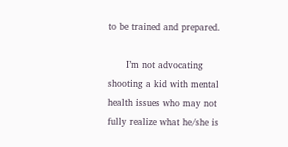to be trained and prepared.

      I’m not advocating shooting a kid with mental health issues who may not fully realize what he/she is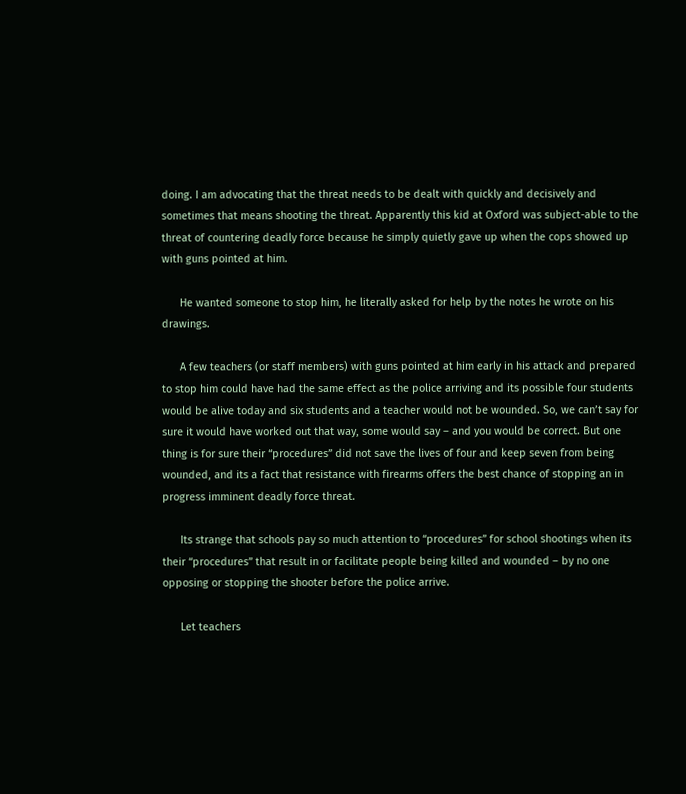doing. I am advocating that the threat needs to be dealt with quickly and decisively and sometimes that means shooting the threat. Apparently this kid at Oxford was subject-able to the threat of countering deadly force because he simply quietly gave up when the cops showed up with guns pointed at him.

      He wanted someone to stop him, he literally asked for help by the notes he wrote on his drawings.

      A few teachers (or staff members) with guns pointed at him early in his attack and prepared to stop him could have had the same effect as the police arriving and its possible four students would be alive today and six students and a teacher would not be wounded. So, we can’t say for sure it would have worked out that way, some would say – and you would be correct. But one thing is for sure their “procedures” did not save the lives of four and keep seven from being wounded, and its a fact that resistance with firearms offers the best chance of stopping an in progress imminent deadly force threat.

      Its strange that schools pay so much attention to “procedures” for school shootings when its their “procedures” that result in or facilitate people being killed and wounded – by no one opposing or stopping the shooter before the police arrive.

      Let teachers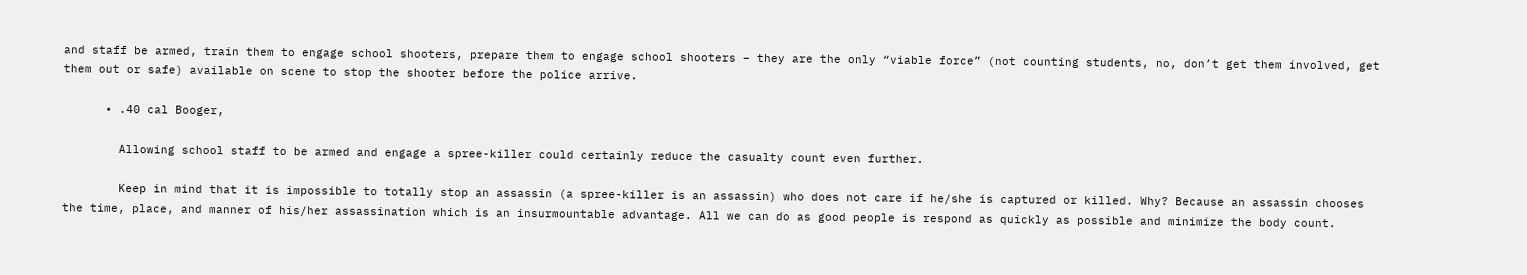and staff be armed, train them to engage school shooters, prepare them to engage school shooters – they are the only “viable force” (not counting students, no, don’t get them involved, get them out or safe) available on scene to stop the shooter before the police arrive.

      • .40 cal Booger,

        Allowing school staff to be armed and engage a spree-killer could certainly reduce the casualty count even further.

        Keep in mind that it is impossible to totally stop an assassin (a spree-killer is an assassin) who does not care if he/she is captured or killed. Why? Because an assassin chooses the time, place, and manner of his/her assassination which is an insurmountable advantage. All we can do as good people is respond as quickly as possible and minimize the body count.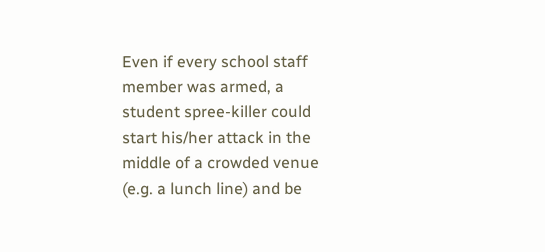Even if every school staff member was armed, a student spree-killer could start his/her attack in the middle of a crowded venue (e.g. a lunch line) and be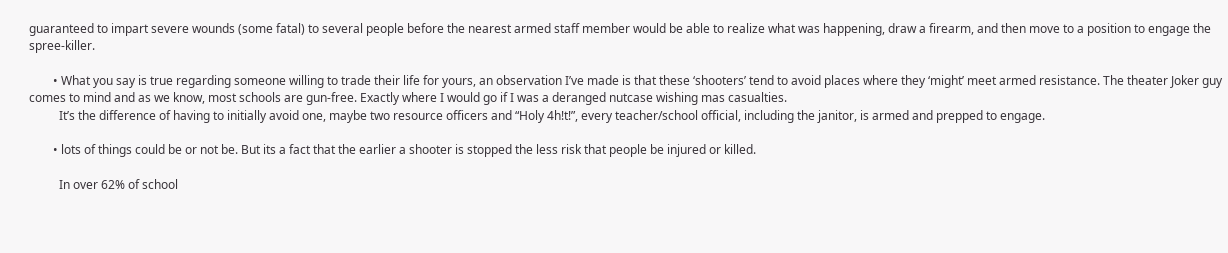guaranteed to impart severe wounds (some fatal) to several people before the nearest armed staff member would be able to realize what was happening, draw a firearm, and then move to a position to engage the spree-killer.

        • What you say is true regarding someone willing to trade their life for yours, an observation I’ve made is that these ‘shooters’ tend to avoid places where they ‘might’ meet armed resistance. The theater Joker guy comes to mind and as we know, most schools are gun-free. Exactly where I would go if I was a deranged nutcase wishing mas casualties.
          It’s the difference of having to initially avoid one, maybe two resource officers and “Holy 4h!t!”, every teacher/school official, including the janitor, is armed and prepped to engage.

        • lots of things could be or not be. But its a fact that the earlier a shooter is stopped the less risk that people be injured or killed.

          In over 62% of school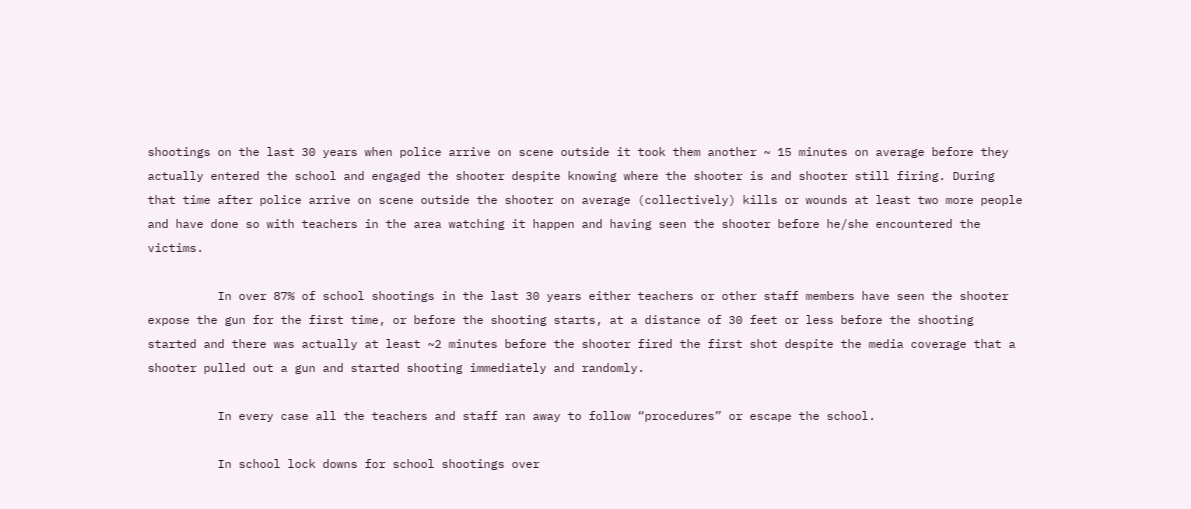shootings on the last 30 years when police arrive on scene outside it took them another ~ 15 minutes on average before they actually entered the school and engaged the shooter despite knowing where the shooter is and shooter still firing. During that time after police arrive on scene outside the shooter on average (collectively) kills or wounds at least two more people and have done so with teachers in the area watching it happen and having seen the shooter before he/she encountered the victims.

          In over 87% of school shootings in the last 30 years either teachers or other staff members have seen the shooter expose the gun for the first time, or before the shooting starts, at a distance of 30 feet or less before the shooting started and there was actually at least ~2 minutes before the shooter fired the first shot despite the media coverage that a shooter pulled out a gun and started shooting immediately and randomly.

          In every case all the teachers and staff ran away to follow “procedures” or escape the school.

          In school lock downs for school shootings over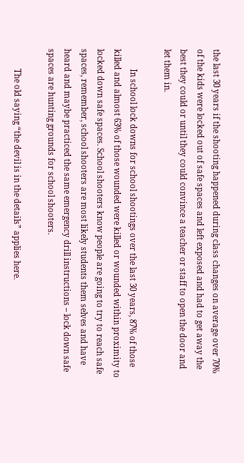the last 30 years if the shooting happened during class changes on average over 70% of the kids were locked out of safe spaces and left exposed and had to get away the best they could or until they could convince a teacher or staff to open the door and let them in.

          In school lock downs for school shootings over the last 30 years, 87% of those killed and almost 63% of those wounded were killed or wounded within proximity to locked down safe spaces. School shooters know people are going to try to reach safe spaces, remember, school shooters are most likely students them selves and have heard and maybe practiced the same emergency drill instructions – lock down safe spaces are hunting grounds for school shooters.

          The old saying “the devil is in the details” applies here.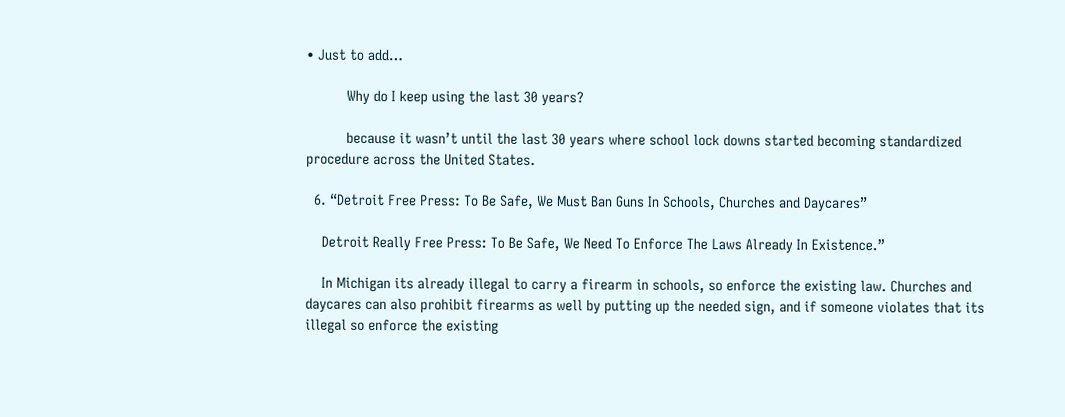• Just to add…

          Why do I keep using the last 30 years?

          because it wasn’t until the last 30 years where school lock downs started becoming standardized procedure across the United States.

  6. “Detroit Free Press: To Be Safe, We Must Ban Guns In Schools, Churches and Daycares”

    Detroit Really Free Press: To Be Safe, We Need To Enforce The Laws Already In Existence.”

    In Michigan its already illegal to carry a firearm in schools, so enforce the existing law. Churches and daycares can also prohibit firearms as well by putting up the needed sign, and if someone violates that its illegal so enforce the existing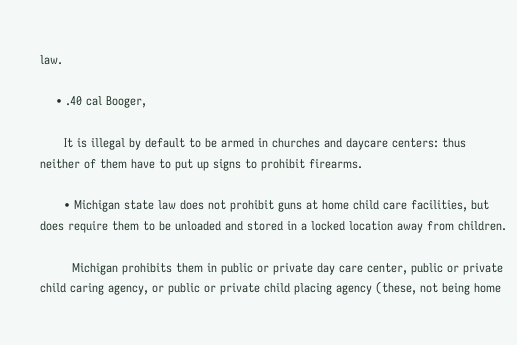law.

    • .40 cal Booger,

      It is illegal by default to be armed in churches and daycare centers: thus neither of them have to put up signs to prohibit firearms.

      • Michigan state law does not prohibit guns at home child care facilities, but does require them to be unloaded and stored in a locked location away from children.

        Michigan prohibits them in public or private day care center, public or private child caring agency, or public or private child placing agency (these, not being home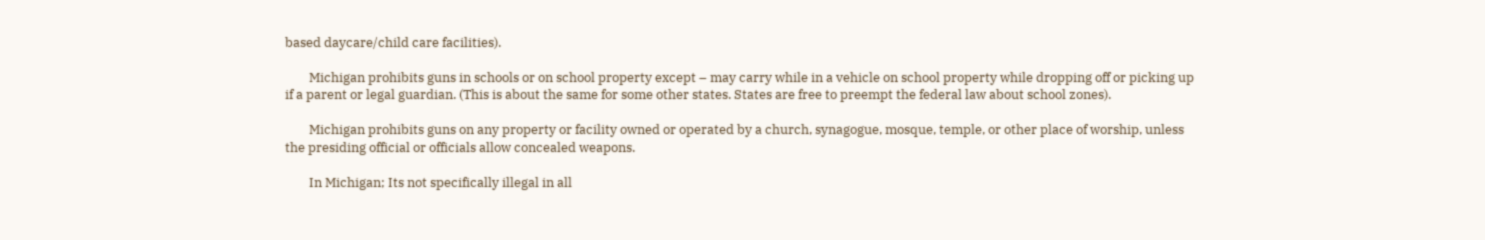based daycare/child care facilities).

        Michigan prohibits guns in schools or on school property except – may carry while in a vehicle on school property while dropping off or picking up if a parent or legal guardian. (This is about the same for some other states. States are free to preempt the federal law about school zones).

        Michigan prohibits guns on any property or facility owned or operated by a church, synagogue, mosque, temple, or other place of worship, unless the presiding official or officials allow concealed weapons.

        In Michigan; Its not specifically illegal in all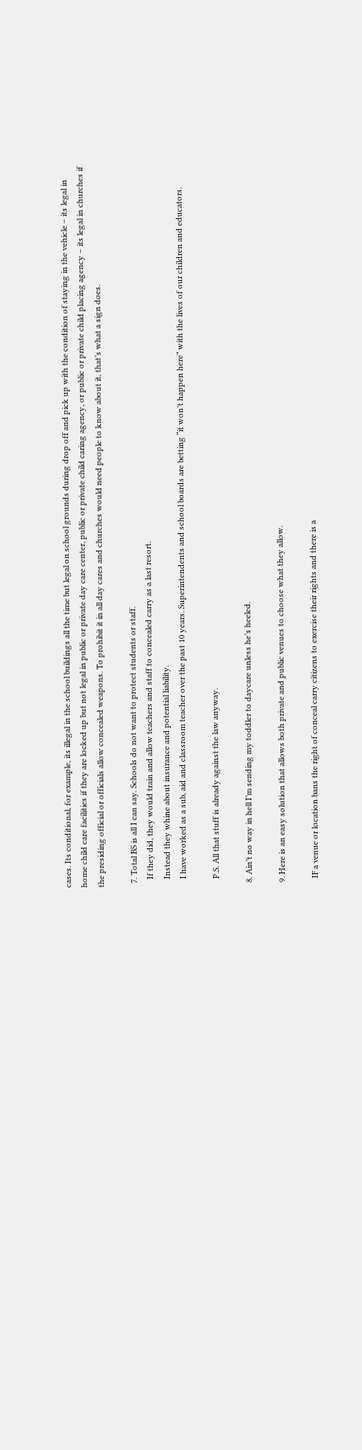cases. Its conditional, for example, its illegal in the school buildings all the time but legal on school grounds during drop off and pick up with the condition of staying in the vehicle – its legal in home child care facilities if they are locked up but not legal in public or private day care center, public or private child caring agency, or public or private child placing agency – its legal in churches if the presiding official or officials allow concealed weapons. To prohibit it in all day cares and churches would need people to know about it, that’s what a sign does.

  7. Total BS is all I can say. Schools do not want to protect students or staff.
    If they did, they would train and allow teachers and staff to concealed carry as a last resort.
    Instead they whine about insurance and potential liability.
    I have worked as a sub, aid and classroom teacher over the past 10 years. Superintendents and school boards are betting “it won’t happen here” with the lives of our children and educators.

    P.S. All that stuff is already against the law anyway.

  8. Ain’t no way in hell I’m sending my toddler to daycare unless he’s heeled.

  9. Here is an easy solution that allows both private and public venues to choose what they allow.

    IF a venue or location bans the right of conceal carry citizens to exercise their rights and there is a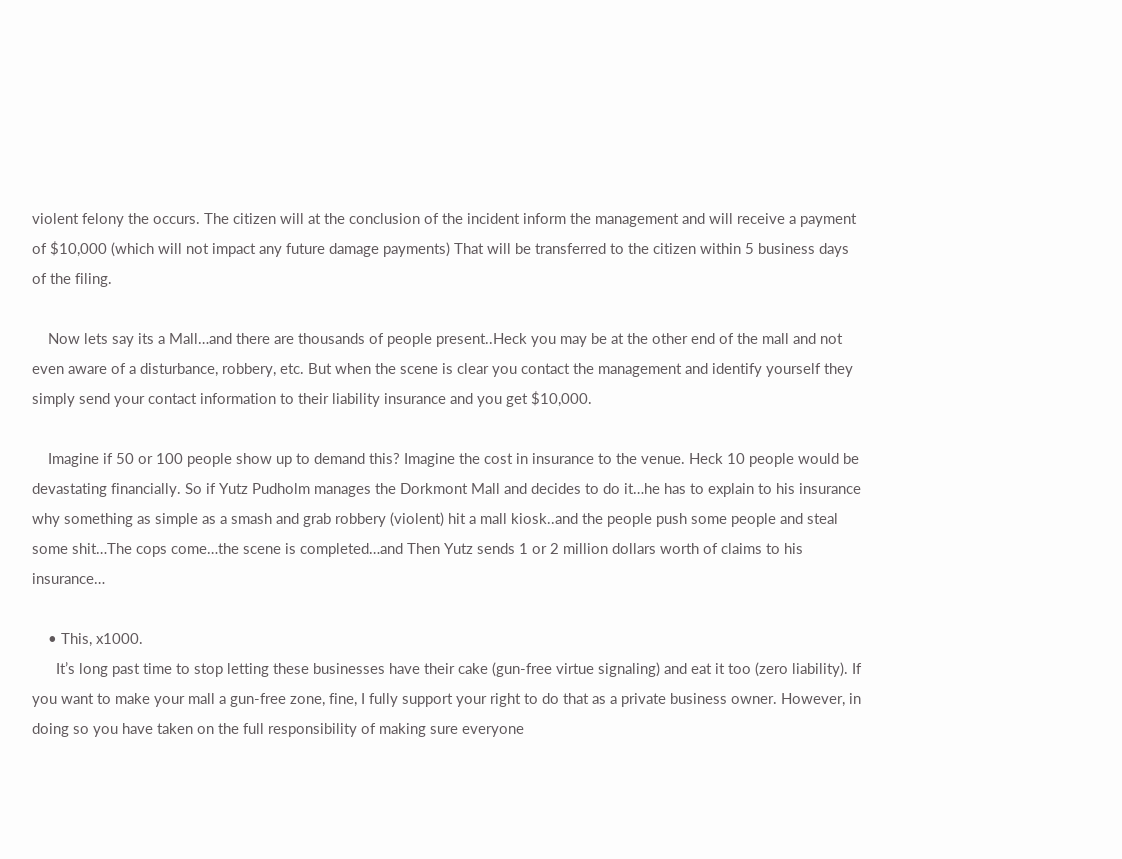violent felony the occurs. The citizen will at the conclusion of the incident inform the management and will receive a payment of $10,000 (which will not impact any future damage payments) That will be transferred to the citizen within 5 business days of the filing.

    Now lets say its a Mall…and there are thousands of people present..Heck you may be at the other end of the mall and not even aware of a disturbance, robbery, etc. But when the scene is clear you contact the management and identify yourself they simply send your contact information to their liability insurance and you get $10,000.

    Imagine if 50 or 100 people show up to demand this? Imagine the cost in insurance to the venue. Heck 10 people would be devastating financially. So if Yutz Pudholm manages the Dorkmont Mall and decides to do it…he has to explain to his insurance why something as simple as a smash and grab robbery (violent) hit a mall kiosk..and the people push some people and steal some shit…The cops come…the scene is completed…and Then Yutz sends 1 or 2 million dollars worth of claims to his insurance…

    • This, x1000.
      It’s long past time to stop letting these businesses have their cake (gun-free virtue signaling) and eat it too (zero liability). If you want to make your mall a gun-free zone, fine, I fully support your right to do that as a private business owner. However, in doing so you have taken on the full responsibility of making sure everyone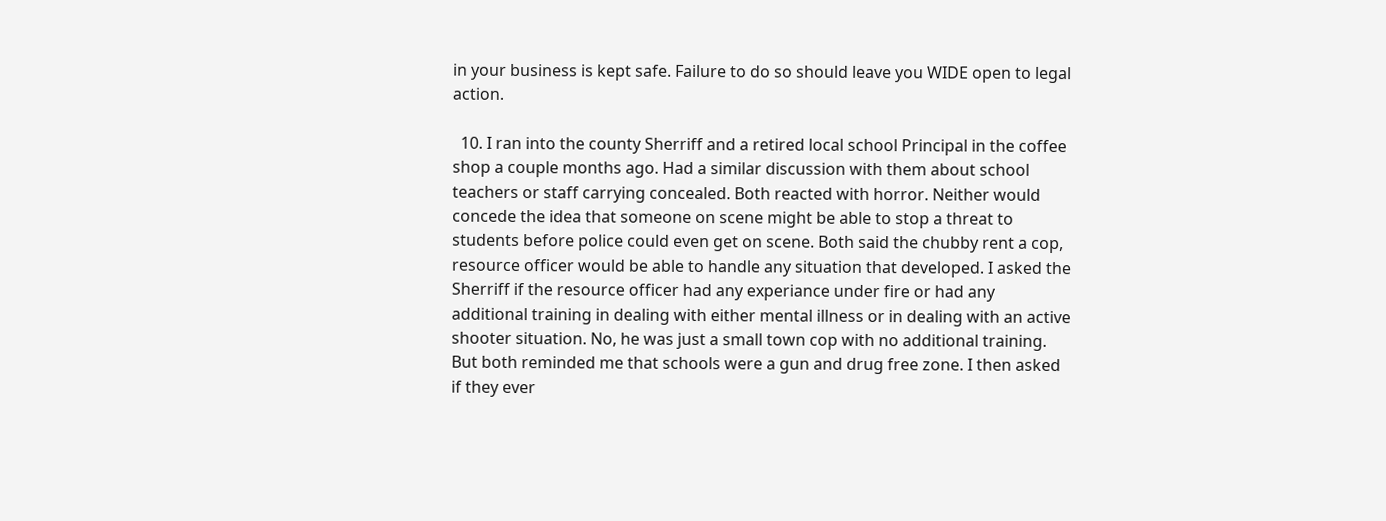in your business is kept safe. Failure to do so should leave you WIDE open to legal action.

  10. I ran into the county Sherriff and a retired local school Principal in the coffee shop a couple months ago. Had a similar discussion with them about school teachers or staff carrying concealed. Both reacted with horror. Neither would concede the idea that someone on scene might be able to stop a threat to students before police could even get on scene. Both said the chubby rent a cop, resource officer would be able to handle any situation that developed. I asked the Sherriff if the resource officer had any experiance under fire or had any additional training in dealing with either mental illness or in dealing with an active shooter situation. No, he was just a small town cop with no additional training. But both reminded me that schools were a gun and drug free zone. I then asked if they ever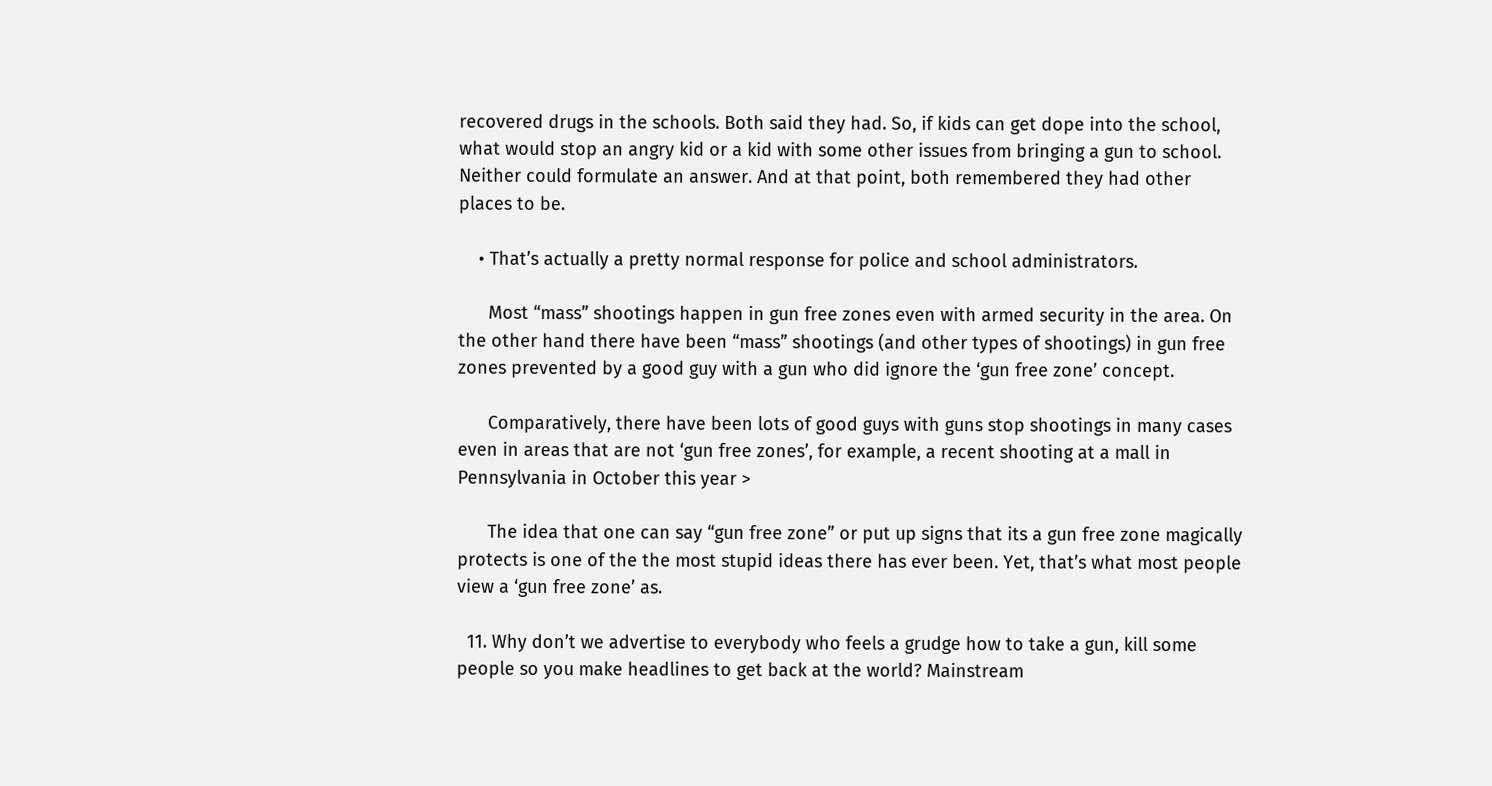recovered drugs in the schools. Both said they had. So, if kids can get dope into the school, what would stop an angry kid or a kid with some other issues from bringing a gun to school. Neither could formulate an answer. And at that point, both remembered they had other places to be.

    • That’s actually a pretty normal response for police and school administrators.

      Most “mass” shootings happen in gun free zones even with armed security in the area. On the other hand there have been “mass” shootings (and other types of shootings) in gun free zones prevented by a good guy with a gun who did ignore the ‘gun free zone’ concept.

      Comparatively, there have been lots of good guys with guns stop shootings in many cases even in areas that are not ‘gun free zones’, for example, a recent shooting at a mall in Pennsylvania in October this year >

      The idea that one can say “gun free zone” or put up signs that its a gun free zone magically protects is one of the the most stupid ideas there has ever been. Yet, that’s what most people view a ‘gun free zone’ as.

  11. Why don’t we advertise to everybody who feels a grudge how to take a gun, kill some people so you make headlines to get back at the world? Mainstream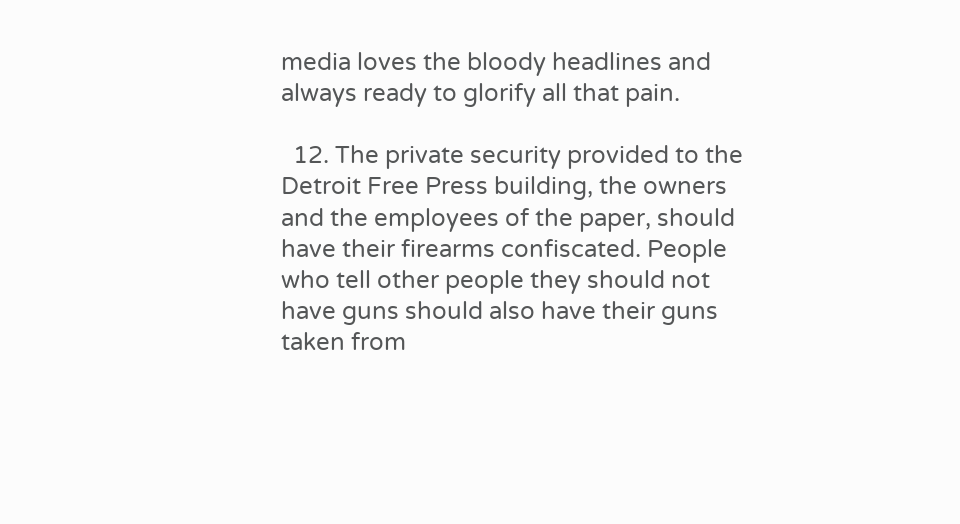media loves the bloody headlines and always ready to glorify all that pain.

  12. The private security provided to the Detroit Free Press building, the owners and the employees of the paper, should have their firearms confiscated. People who tell other people they should not have guns should also have their guns taken from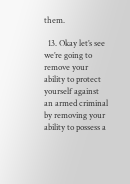them.

  13. Okay let’s see we’re going to remove your ability to protect yourself against an armed criminal by removing your ability to possess a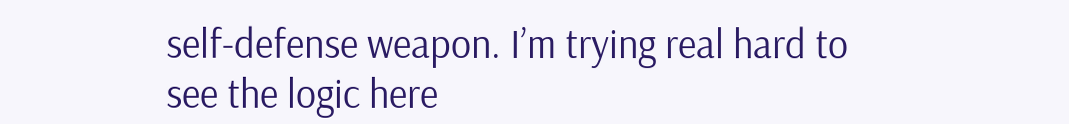self-defense weapon. I’m trying real hard to see the logic here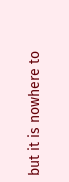but it is nowhere to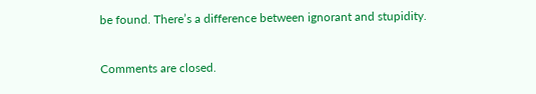be found. There’s a difference between ignorant and stupidity.

Comments are closed.